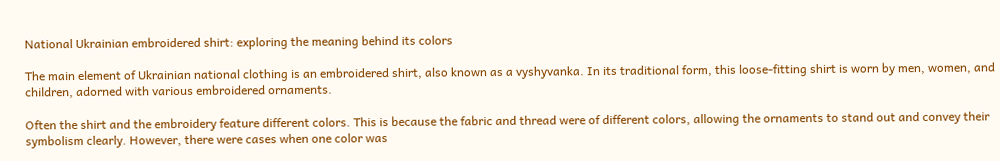National Ukrainian embroidered shirt: exploring the meaning behind its colors

The main element of Ukrainian national clothing is an embroidered shirt, also known as a vyshyvanka. In its traditional form, this loose-fitting shirt is worn by men, women, and children, adorned with various embroidered ornaments.

Often the shirt and the embroidery feature different colors. This is because the fabric and thread were of different colors, allowing the ornaments to stand out and convey their symbolism clearly. However, there were cases when one color was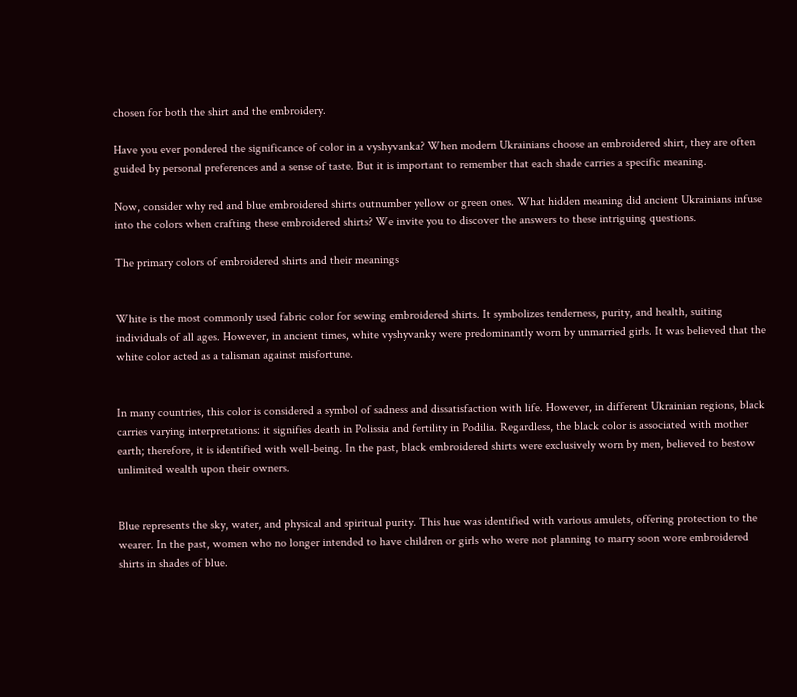chosen for both the shirt and the embroidery.

Have you ever pondered the significance of color in a vyshyvanka? When modern Ukrainians choose an embroidered shirt, they are often guided by personal preferences and a sense of taste. But it is important to remember that each shade carries a specific meaning.

Now, consider why red and blue embroidered shirts outnumber yellow or green ones. What hidden meaning did ancient Ukrainians infuse into the colors when crafting these embroidered shirts? We invite you to discover the answers to these intriguing questions.

The primary colors of embroidered shirts and their meanings


White is the most commonly used fabric color for sewing embroidered shirts. It symbolizes tenderness, purity, and health, suiting individuals of all ages. However, in ancient times, white vyshyvanky were predominantly worn by unmarried girls. It was believed that the white color acted as a talisman against misfortune.


In many countries, this color is considered a symbol of sadness and dissatisfaction with life. However, in different Ukrainian regions, black carries varying interpretations: it signifies death in Polissia and fertility in Podilia. Regardless, the black color is associated with mother earth; therefore, it is identified with well-being. In the past, black embroidered shirts were exclusively worn by men, believed to bestow unlimited wealth upon their owners.


Blue represents the sky, water, and physical and spiritual purity. This hue was identified with various amulets, offering protection to the wearer. In the past, women who no longer intended to have children or girls who were not planning to marry soon wore embroidered shirts in shades of blue.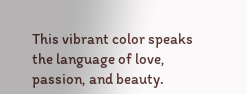This vibrant color speaks the language of love, passion, and beauty.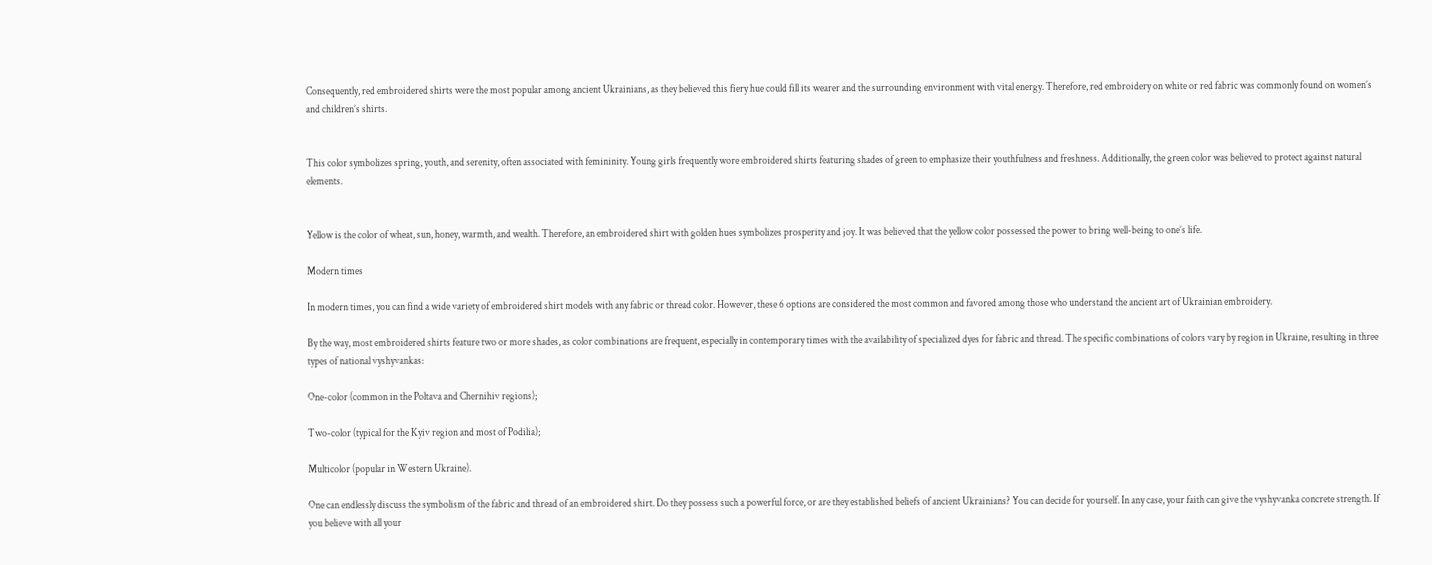Consequently, red embroidered shirts were the most popular among ancient Ukrainians, as they believed this fiery hue could fill its wearer and the surrounding environment with vital energy. Therefore, red embroidery on white or red fabric was commonly found on women’s and children’s shirts.


This color symbolizes spring, youth, and serenity, often associated with femininity. Young girls frequently wore embroidered shirts featuring shades of green to emphasize their youthfulness and freshness. Additionally, the green color was believed to protect against natural elements.


Yellow is the color of wheat, sun, honey, warmth, and wealth. Therefore, an embroidered shirt with golden hues symbolizes prosperity and joy. It was believed that the yellow color possessed the power to bring well-being to one’s life.

Modern times

In modern times, you can find a wide variety of embroidered shirt models with any fabric or thread color. However, these 6 options are considered the most common and favored among those who understand the ancient art of Ukrainian embroidery.

By the way, most embroidered shirts feature two or more shades, as color combinations are frequent, especially in contemporary times with the availability of specialized dyes for fabric and thread. The specific combinations of colors vary by region in Ukraine, resulting in three types of national vyshyvankas:

One-color (common in the Poltava and Chernihiv regions);

Two-color (typical for the Kyiv region and most of Podilia);

Multicolor (popular in Western Ukraine).

One can endlessly discuss the symbolism of the fabric and thread of an embroidered shirt. Do they possess such a powerful force, or are they established beliefs of ancient Ukrainians? You can decide for yourself. In any case, your faith can give the vyshyvanka concrete strength. If you believe with all your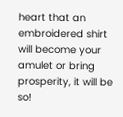heart that an embroidered shirt will become your amulet or bring prosperity, it will be so!